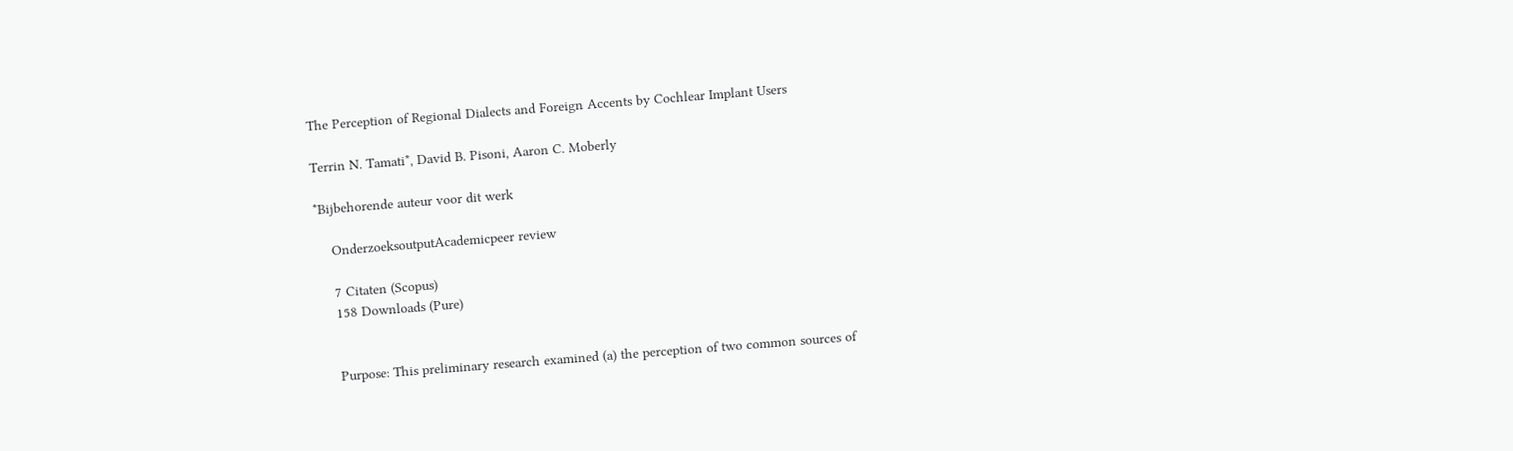The Perception of Regional Dialects and Foreign Accents by Cochlear Implant Users

Terrin N. Tamati*, David B. Pisoni, Aaron C. Moberly

*Bijbehorende auteur voor dit werk

    OnderzoeksoutputAcademicpeer review

    7 Citaten (Scopus)
    158 Downloads (Pure)


    Purpose: This preliminary research examined (a) the perception of two common sources of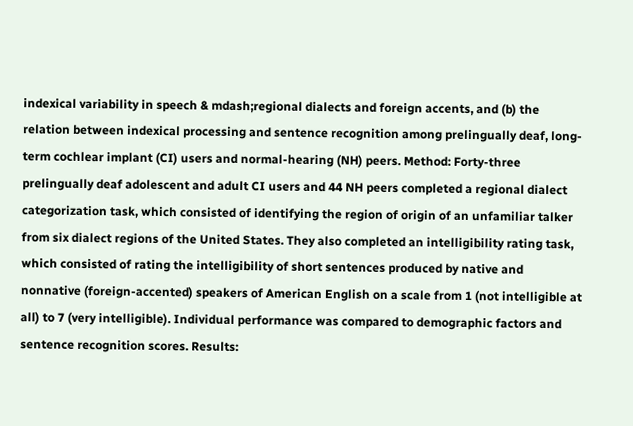indexical variability in speech & mdash;regional dialects and foreign accents, and (b) the relation between indexical processing and sentence recognition among prelingually deaf, long-term cochlear implant (CI) users and normal-hearing (NH) peers. Method: Forty-three prelingually deaf adolescent and adult CI users and 44 NH peers completed a regional dialect categorization task, which consisted of identifying the region of origin of an unfamiliar talker from six dialect regions of the United States. They also completed an intelligibility rating task, which consisted of rating the intelligibility of short sentences produced by native and nonnative (foreign-accented) speakers of American English on a scale from 1 (not intelligible at all) to 7 (very intelligible). Individual performance was compared to demographic factors and sentence recognition scores. Results: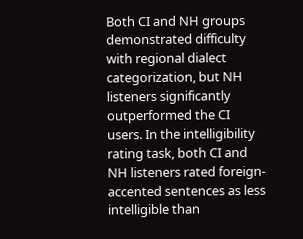Both CI and NH groups demonstrated difficulty with regional dialect categorization, but NH listeners significantly outperformed the CI users. In the intelligibility rating task, both CI and NH listeners rated foreign-accented sentences as less intelligible than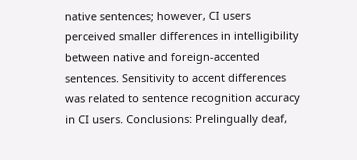native sentences; however, CI users perceived smaller differences in intelligibility between native and foreign-accented sentences. Sensitivity to accent differences was related to sentence recognition accuracy in CI users. Conclusions: Prelingually deaf,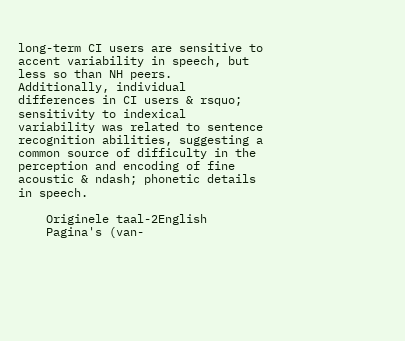long-term CI users are sensitive to accent variability in speech, but less so than NH peers. Additionally, individual differences in CI users & rsquo; sensitivity to indexical variability was related to sentence recognition abilities, suggesting a common source of difficulty in the perception and encoding of fine acoustic & ndash; phonetic details in speech.

    Originele taal-2English
    Pagina's (van-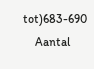tot)683-690
    Aantal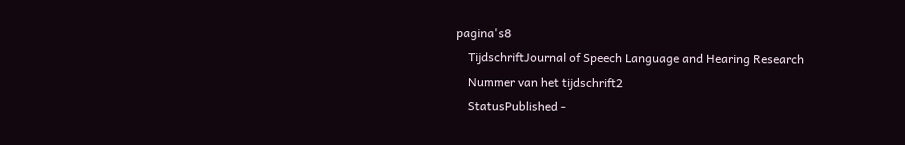pagina's8
    TijdschriftJournal of Speech Language and Hearing Research
    Nummer van het tijdschrift2
    StatusPublished -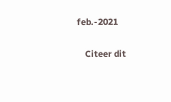feb.-2021

    Citeer dit